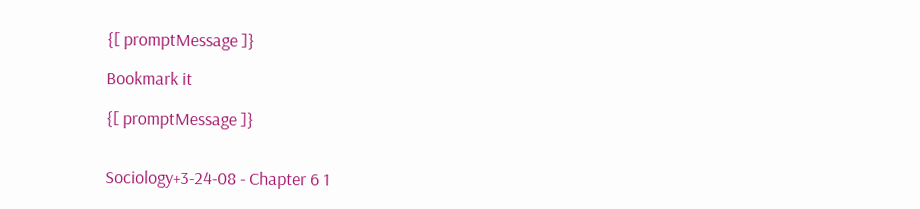{[ promptMessage ]}

Bookmark it

{[ promptMessage ]}


Sociology+3-24-08 - Chapter 6 1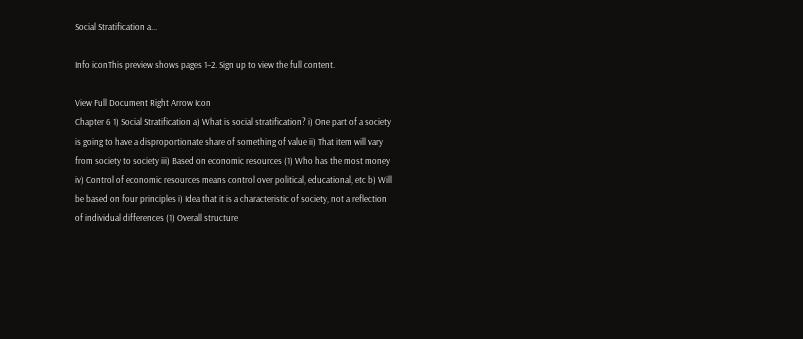Social Stratification a...

Info iconThis preview shows pages 1–2. Sign up to view the full content.

View Full Document Right Arrow Icon
Chapter 6 1) Social Stratification a) What is social stratification? i) One part of a society is going to have a disproportionate share of something of value ii) That item will vary from society to society iii) Based on economic resources (1) Who has the most money iv) Control of economic resources means control over political, educational, etc b) Will be based on four principles i) Idea that it is a characteristic of society, not a reflection of individual differences (1) Overall structure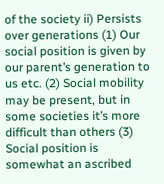of the society ii) Persists over generations (1) Our social position is given by our parent’s generation to us etc. (2) Social mobility may be present, but in some societies it’s more difficult than others (3) Social position is somewhat an ascribed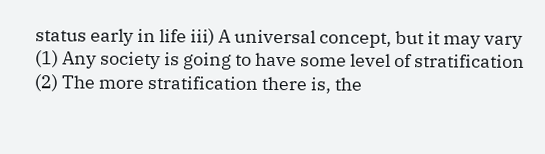status early in life iii) A universal concept, but it may vary (1) Any society is going to have some level of stratification (2) The more stratification there is, the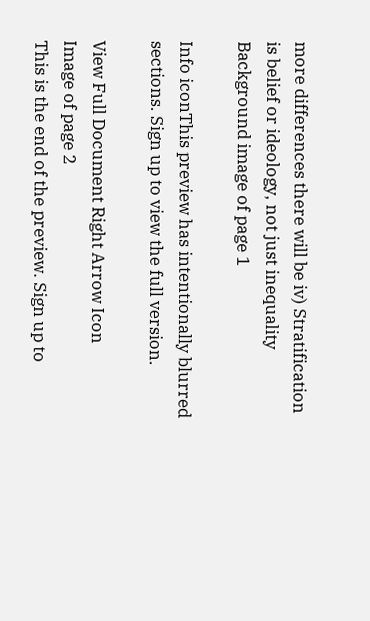more differences there will be iv) Stratification is belief or ideology, not just inequality
Background image of page 1

Info iconThis preview has intentionally blurred sections. Sign up to view the full version.

View Full Document Right Arrow Icon
Image of page 2
This is the end of the preview. Sign up to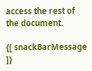access the rest of the document.

{[ snackBarMessage ]}